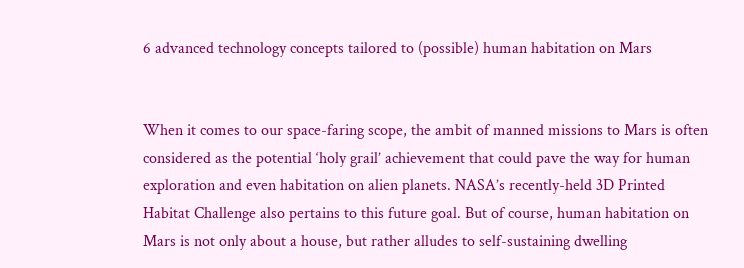6 advanced technology concepts tailored to (possible) human habitation on Mars


When it comes to our space-faring scope, the ambit of manned missions to Mars is often considered as the potential ‘holy grail’ achievement that could pave the way for human exploration and even habitation on alien planets. NASA’s recently-held 3D Printed Habitat Challenge also pertains to this future goal. But of course, human habitation on Mars is not only about a house, but rather alludes to self-sustaining dwelling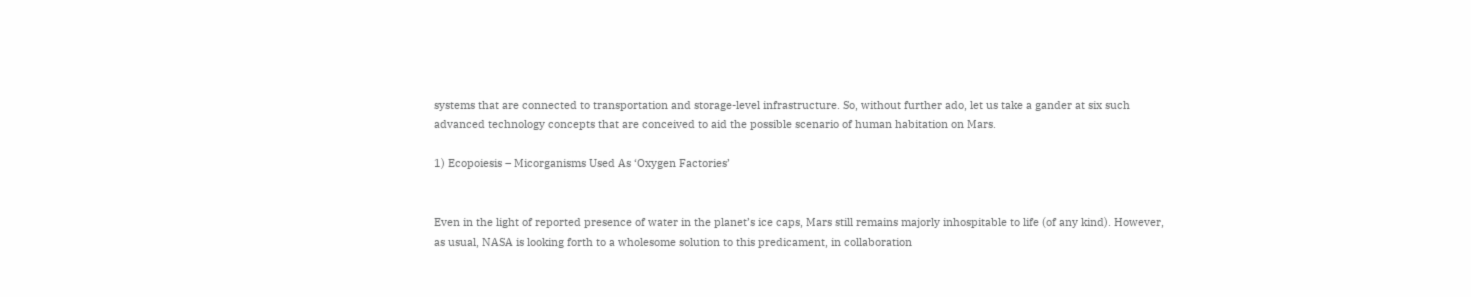systems that are connected to transportation and storage-level infrastructure. So, without further ado, let us take a gander at six such advanced technology concepts that are conceived to aid the possible scenario of human habitation on Mars.

1) Ecopoiesis – Micorganisms Used As ‘Oxygen Factories’


Even in the light of reported presence of water in the planet’s ice caps, Mars still remains majorly inhospitable to life (of any kind). However, as usual, NASA is looking forth to a wholesome solution to this predicament, in collaboration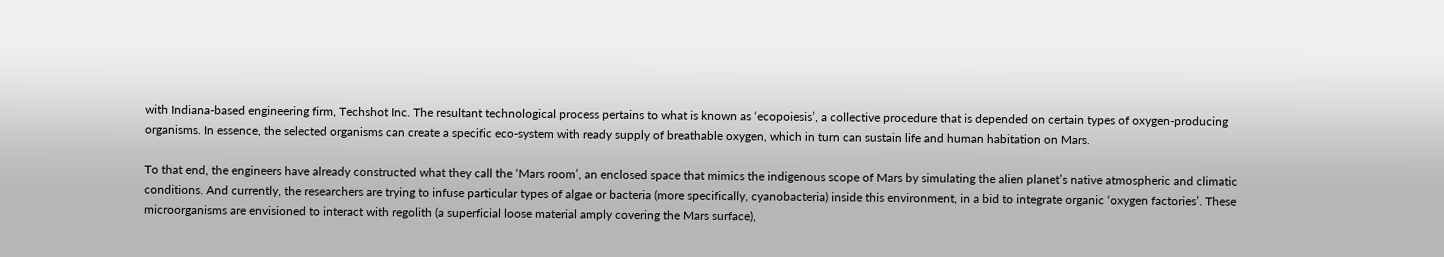with Indiana-based engineering firm, Techshot Inc. The resultant technological process pertains to what is known as ‘ecopoiesis’, a collective procedure that is depended on certain types of oxygen-producing organisms. In essence, the selected organisms can create a specific eco-system with ready supply of breathable oxygen, which in turn can sustain life and human habitation on Mars.

To that end, the engineers have already constructed what they call the ‘Mars room’, an enclosed space that mimics the indigenous scope of Mars by simulating the alien planet’s native atmospheric and climatic conditions. And currently, the researchers are trying to infuse particular types of algae or bacteria (more specifically, cyanobacteria) inside this environment, in a bid to integrate organic ‘oxygen factories’. These microorganisms are envisioned to interact with regolith (a superficial loose material amply covering the Mars surface),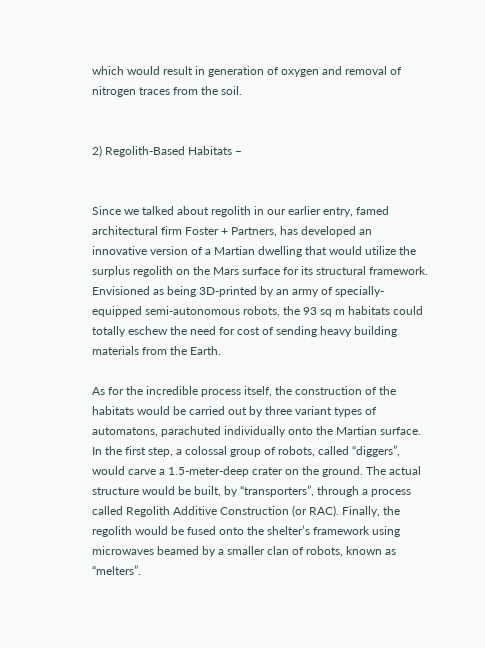which would result in generation of oxygen and removal of nitrogen traces from the soil.


2) Regolith-Based Habitats –


Since we talked about regolith in our earlier entry, famed architectural firm Foster + Partners, has developed an innovative version of a Martian dwelling that would utilize the surplus regolith on the Mars surface for its structural framework. Envisioned as being 3D-printed by an army of specially-equipped semi-autonomous robots, the 93 sq m habitats could totally eschew the need for cost of sending heavy building materials from the Earth.

As for the incredible process itself, the construction of the habitats would be carried out by three variant types of automatons, parachuted individually onto the Martian surface. In the first step, a colossal group of robots, called “diggers”, would carve a 1.5-meter-deep crater on the ground. The actual structure would be built, by “transporters”, through a process called Regolith Additive Construction (or RAC). Finally, the regolith would be fused onto the shelter’s framework using microwaves beamed by a smaller clan of robots, known as “melters”.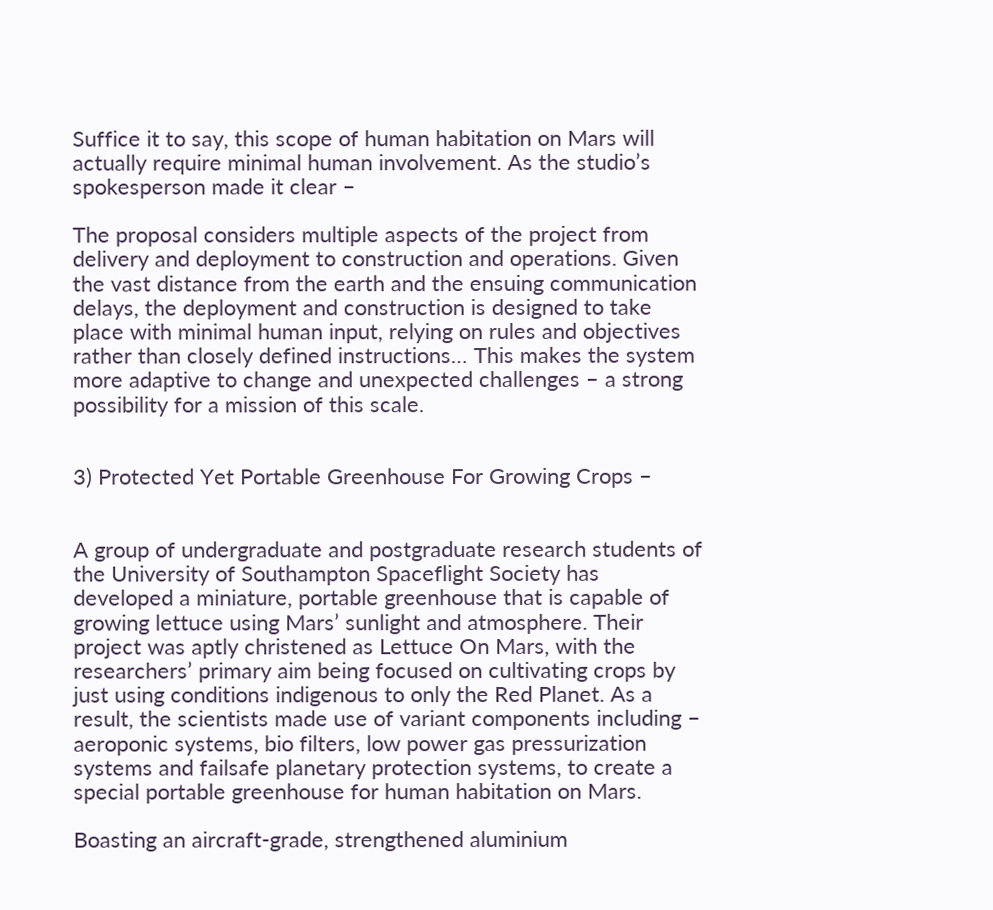Suffice it to say, this scope of human habitation on Mars will actually require minimal human involvement. As the studio’s spokesperson made it clear –

The proposal considers multiple aspects of the project from delivery and deployment to construction and operations. Given the vast distance from the earth and the ensuing communication delays, the deployment and construction is designed to take place with minimal human input, relying on rules and objectives rather than closely defined instructions… This makes the system more adaptive to change and unexpected challenges – a strong possibility for a mission of this scale.


3) Protected Yet Portable Greenhouse For Growing Crops –


A group of undergraduate and postgraduate research students of the University of Southampton Spaceflight Society has developed a miniature, portable greenhouse that is capable of growing lettuce using Mars’ sunlight and atmosphere. Their project was aptly christened as Lettuce On Mars, with the researchers’ primary aim being focused on cultivating crops by just using conditions indigenous to only the Red Planet. As a result, the scientists made use of variant components including – aeroponic systems, bio filters, low power gas pressurization systems and failsafe planetary protection systems, to create a special portable greenhouse for human habitation on Mars.

Boasting an aircraft-grade, strengthened aluminium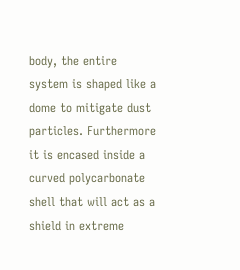body, the entire system is shaped like a dome to mitigate dust particles. Furthermore it is encased inside a curved polycarbonate shell that will act as a shield in extreme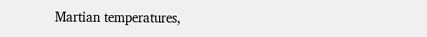Martian temperatures,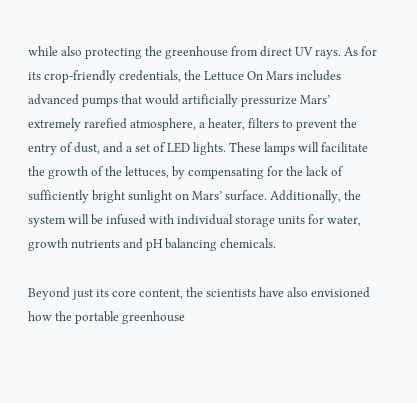while also protecting the greenhouse from direct UV rays. As for its crop-friendly credentials, the Lettuce On Mars includes advanced pumps that would artificially pressurize Mars’ extremely rarefied atmosphere, a heater, filters to prevent the entry of dust, and a set of LED lights. These lamps will facilitate the growth of the lettuces, by compensating for the lack of sufficiently bright sunlight on Mars’ surface. Additionally, the system will be infused with individual storage units for water, growth nutrients and pH balancing chemicals.

Beyond just its core content, the scientists have also envisioned how the portable greenhouse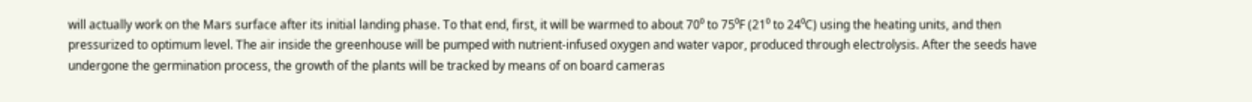will actually work on the Mars surface after its initial landing phase. To that end, first, it will be warmed to about 70⁰ to 75⁰F (21⁰ to 24⁰C) using the heating units, and then pressurized to optimum level. The air inside the greenhouse will be pumped with nutrient-infused oxygen and water vapor, produced through electrolysis. After the seeds have undergone the germination process, the growth of the plants will be tracked by means of on board cameras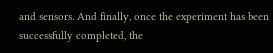and sensors. And finally, once the experiment has been successfully completed, the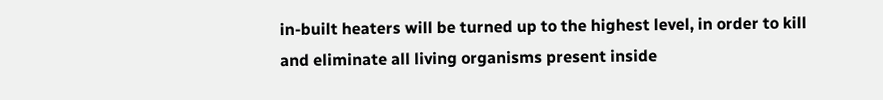in-built heaters will be turned up to the highest level, in order to kill and eliminate all living organisms present inside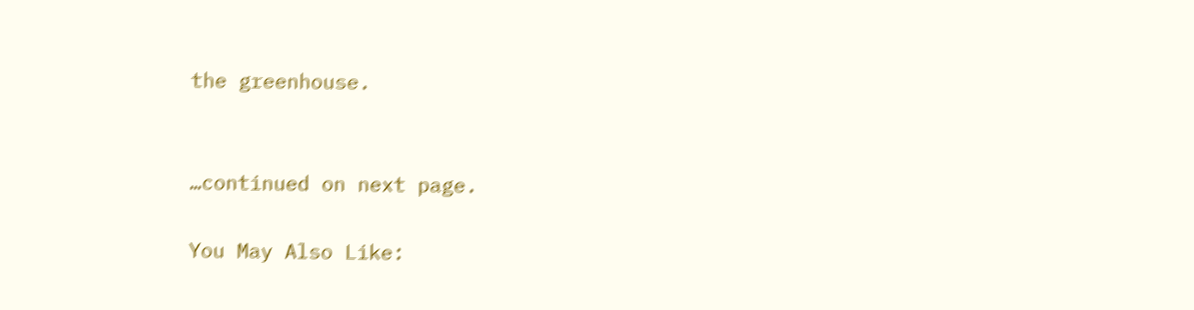the greenhouse.


…continued on next page.

You May Also Like: